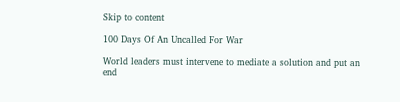Skip to content

100 Days Of An Uncalled For War

World leaders must intervene to mediate a solution and put an end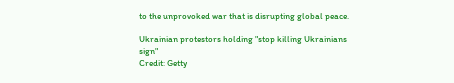to the unprovoked war that is disrupting global peace.

Ukrainian protestors holding "stop killing Ukrainians sign"
Credit: Getty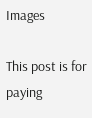Images

This post is for paying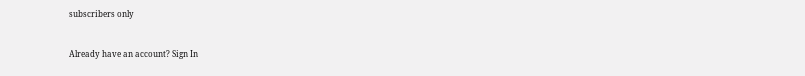subscribers only


Already have an account? Sign In